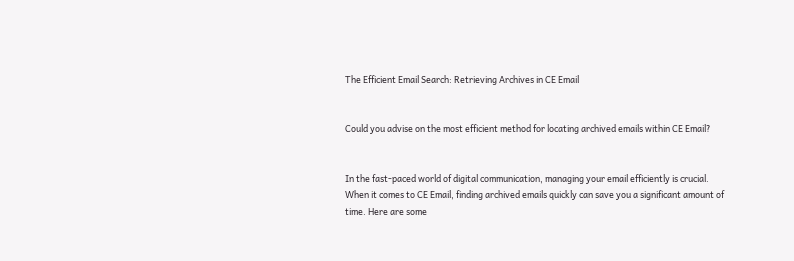The Efficient Email Search: Retrieving Archives in CE Email


Could you advise on the most efficient method for locating archived emails within CE Email?


In the fast-paced world of digital communication, managing your email efficiently is crucial. When it comes to CE Email, finding archived emails quickly can save you a significant amount of time. Here are some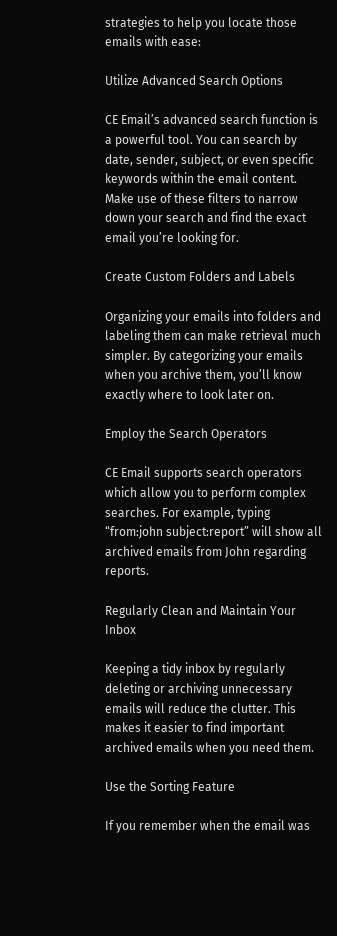strategies to help you locate those emails with ease:

Utilize Advanced Search Options

CE Email’s advanced search function is a powerful tool. You can search by date, sender, subject, or even specific keywords within the email content. Make use of these filters to narrow down your search and find the exact email you’re looking for.

Create Custom Folders and Labels

Organizing your emails into folders and labeling them can make retrieval much simpler. By categorizing your emails when you archive them, you’ll know exactly where to look later on.

Employ the Search Operators

CE Email supports search operators which allow you to perform complex searches. For example, typing “from:john subject:report” will show all archived emails from John regarding reports.

Regularly Clean and Maintain Your Inbox

Keeping a tidy inbox by regularly deleting or archiving unnecessary emails will reduce the clutter. This makes it easier to find important archived emails when you need them.

Use the Sorting Feature

If you remember when the email was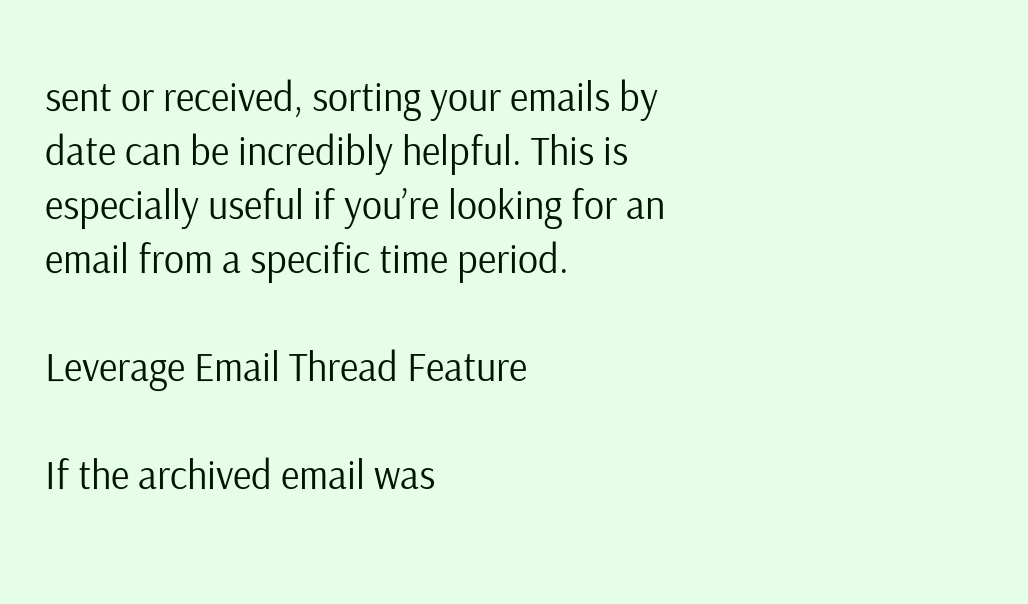sent or received, sorting your emails by date can be incredibly helpful. This is especially useful if you’re looking for an email from a specific time period.

Leverage Email Thread Feature

If the archived email was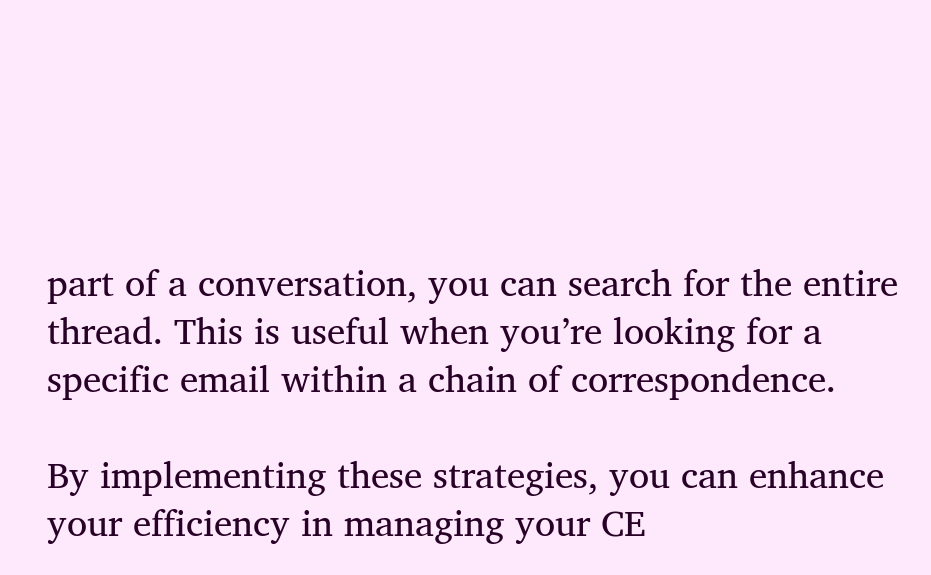part of a conversation, you can search for the entire thread. This is useful when you’re looking for a specific email within a chain of correspondence.

By implementing these strategies, you can enhance your efficiency in managing your CE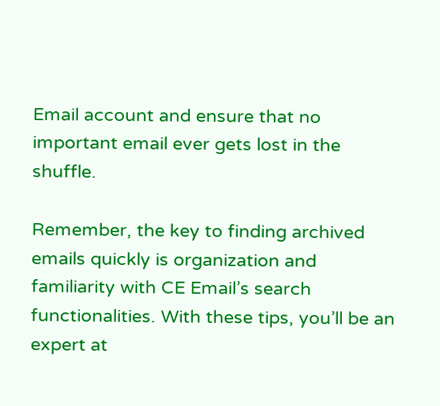Email account and ensure that no important email ever gets lost in the shuffle.

Remember, the key to finding archived emails quickly is organization and familiarity with CE Email’s search functionalities. With these tips, you’ll be an expert at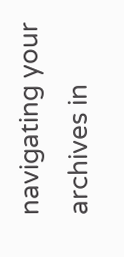navigating your archives in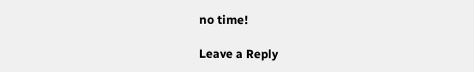no time!

Leave a Reply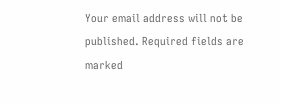Your email address will not be published. Required fields are marked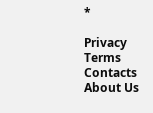*

Privacy Terms Contacts About Us